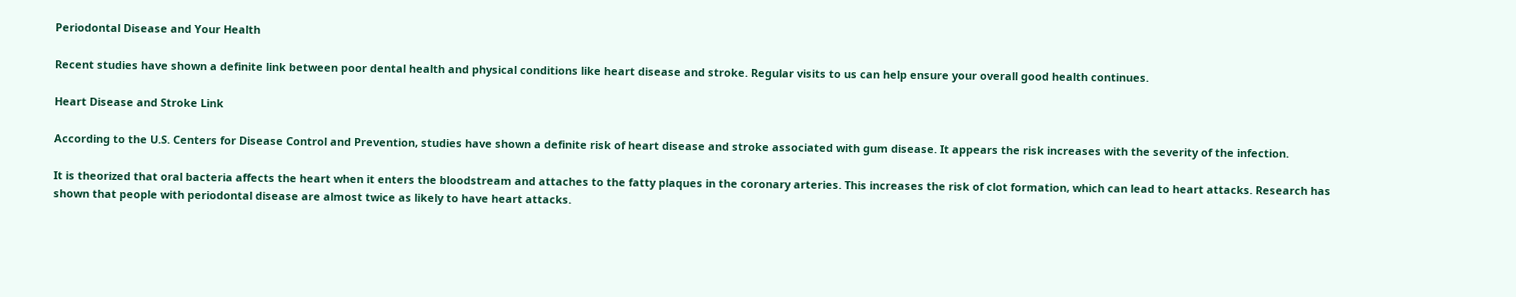Periodontal Disease and Your Health

Recent studies have shown a definite link between poor dental health and physical conditions like heart disease and stroke. Regular visits to us can help ensure your overall good health continues.

Heart Disease and Stroke Link

According to the U.S. Centers for Disease Control and Prevention, studies have shown a definite risk of heart disease and stroke associated with gum disease. It appears the risk increases with the severity of the infection.

It is theorized that oral bacteria affects the heart when it enters the bloodstream and attaches to the fatty plaques in the coronary arteries. This increases the risk of clot formation, which can lead to heart attacks. Research has shown that people with periodontal disease are almost twice as likely to have heart attacks.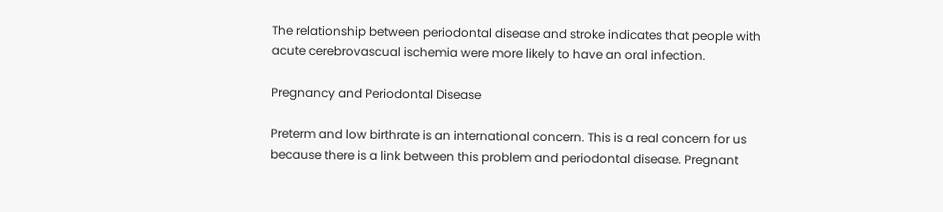The relationship between periodontal disease and stroke indicates that people with acute cerebrovascual ischemia were more likely to have an oral infection.

Pregnancy and Periodontal Disease

Preterm and low birthrate is an international concern. This is a real concern for us because there is a link between this problem and periodontal disease. Pregnant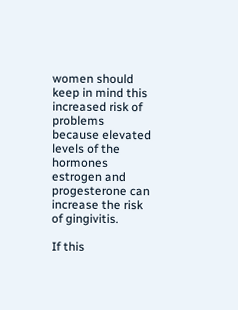women should keep in mind this increased risk of problems because elevated levels of the hormones estrogen and progesterone can increase the risk of gingivitis.

If this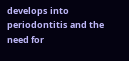develops into periodontitis and the need for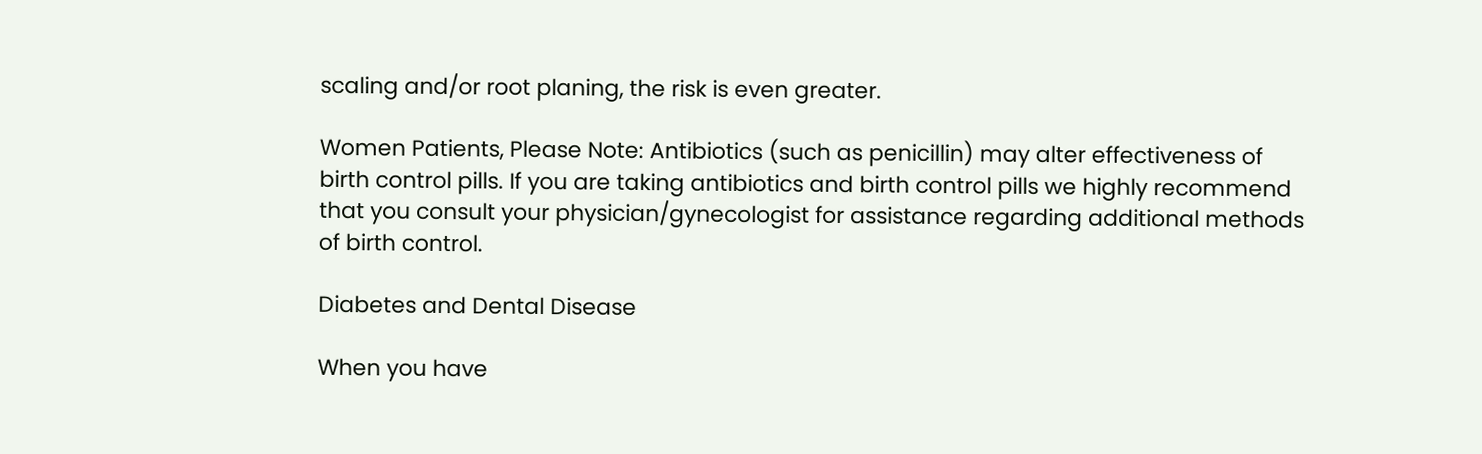scaling and/or root planing, the risk is even greater.

Women Patients, Please Note: Antibiotics (such as penicillin) may alter effectiveness of birth control pills. If you are taking antibiotics and birth control pills we highly recommend that you consult your physician/gynecologist for assistance regarding additional methods of birth control.

Diabetes and Dental Disease

When you have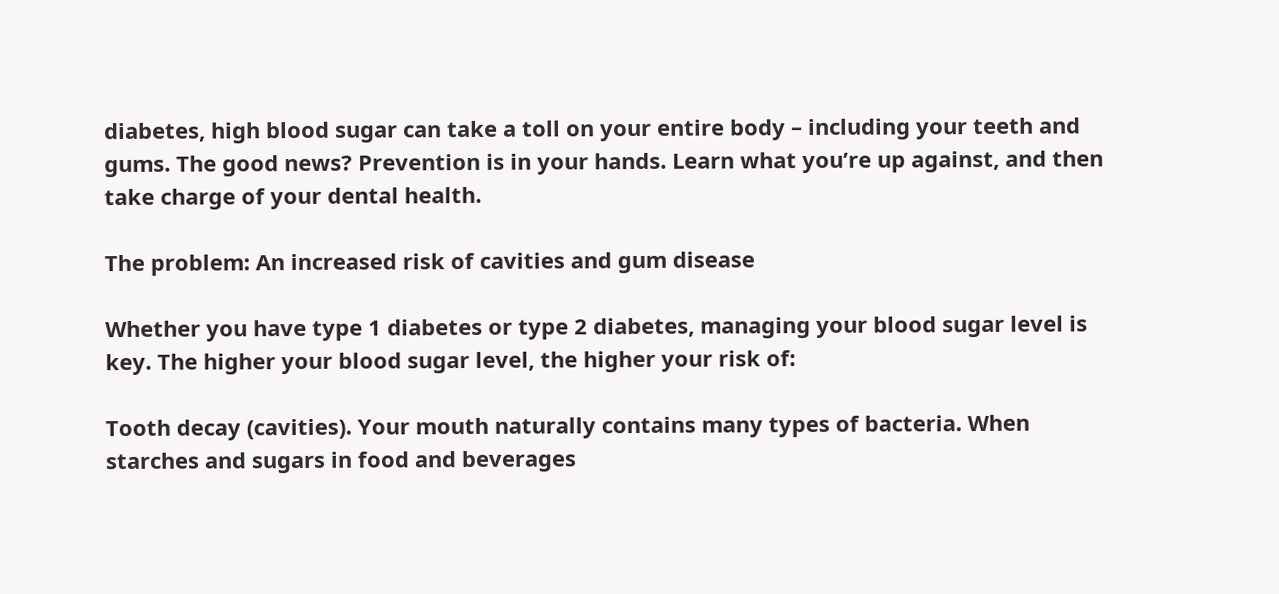diabetes, high blood sugar can take a toll on your entire body – including your teeth and gums. The good news? Prevention is in your hands. Learn what you’re up against, and then take charge of your dental health.

The problem: An increased risk of cavities and gum disease

Whether you have type 1 diabetes or type 2 diabetes, managing your blood sugar level is key. The higher your blood sugar level, the higher your risk of:

Tooth decay (cavities). Your mouth naturally contains many types of bacteria. When starches and sugars in food and beverages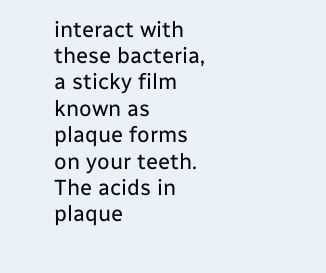interact with these bacteria, a sticky film known as plaque forms on your teeth. The acids in plaque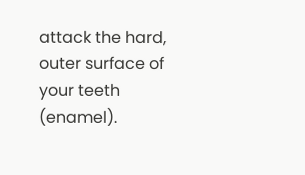attack the hard, outer surface of your teeth (enamel).